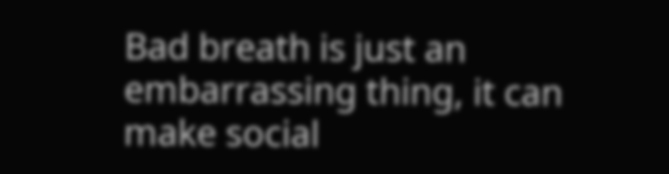Bad breath is just an embarrassing thing, it can make social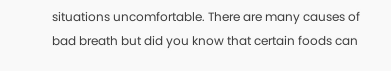situations uncomfortable. There are many causes of bad breath but did you know that certain foods can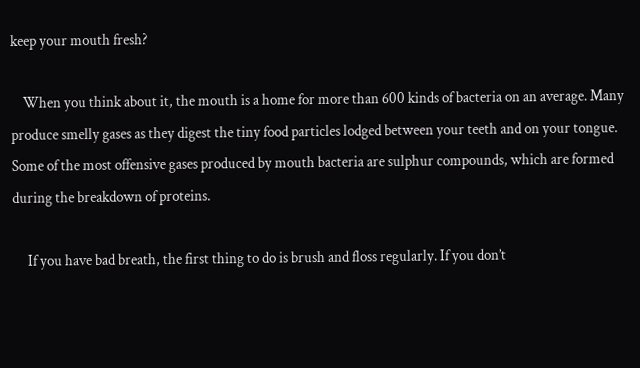keep your mouth fresh?

    When you think about it, the mouth is a home for more than 600 kinds of bacteria on an average. Many produce smelly gases as they digest the tiny food particles lodged between your teeth and on your tongue. Some of the most offensive gases produced by mouth bacteria are sulphur compounds, which are formed during the breakdown of proteins.

     If you have bad breath, the first thing to do is brush and floss regularly. If you don’t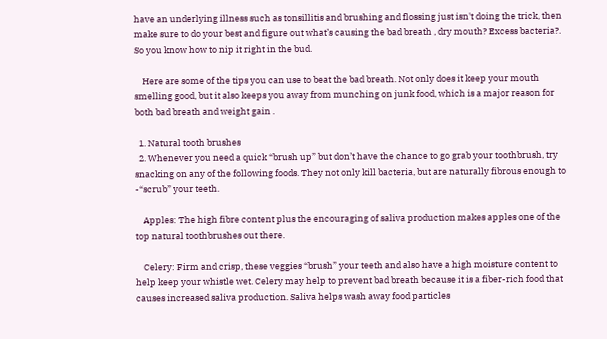have an underlying illness such as tonsillitis and brushing and flossing just isn't doing the trick, then make sure to do your best and figure out what’s causing the bad breath , dry mouth? Excess bacteria?.  So you know how to nip it right in the bud.

    Here are some of the tips you can use to beat the bad breath. Not only does it keep your mouth smelling good, but it also keeps you away from munching on junk food, which is a major reason for both bad breath and weight gain .

  1. Natural tooth brushes
  2. Whenever you need a quick “brush up” but don’t have the chance to go grab your toothbrush, try snacking on any of the following foods. They not only kill bacteria, but are naturally fibrous enough to -“scrub” your teeth.

    Apples: The high fibre content plus the encouraging of saliva production makes apples one of the top natural toothbrushes out there.

    Celery: Firm and crisp, these veggies “brush” your teeth and also have a high moisture content to help keep your whistle wet. Celery may help to prevent bad breath because it is a fiber-rich food that causes increased saliva production. Saliva helps wash away food particles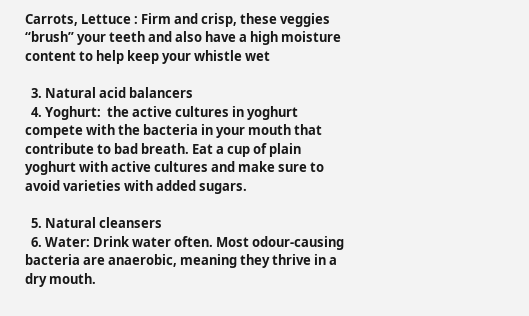Carrots, Lettuce : Firm and crisp, these veggies “brush” your teeth and also have a high moisture content to help keep your whistle wet

  3. Natural acid balancers
  4. Yoghurt:  the active cultures in yoghurt compete with the bacteria in your mouth that contribute to bad breath. Eat a cup of plain yoghurt with active cultures and make sure to avoid varieties with added sugars.

  5. Natural cleansers
  6. Water: Drink water often. Most odour-causing bacteria are anaerobic, meaning they thrive in a dry mouth.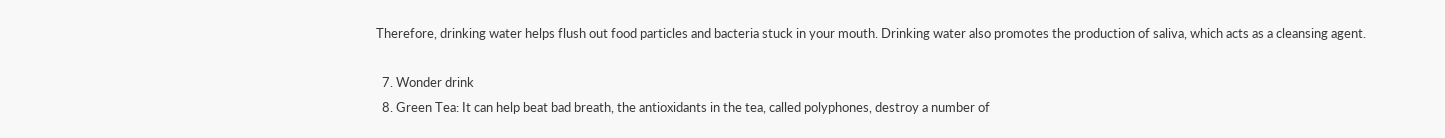Therefore, drinking water helps flush out food particles and bacteria stuck in your mouth. Drinking water also promotes the production of saliva, which acts as a cleansing agent.

  7. Wonder drink
  8. Green Tea: It can help beat bad breath, the antioxidants in the tea, called polyphones, destroy a number of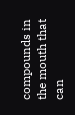compounds in the mouth that can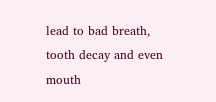lead to bad breath, tooth decay and even mouth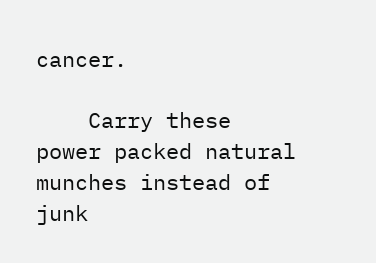cancer.

    Carry these power packed natural munches instead of junk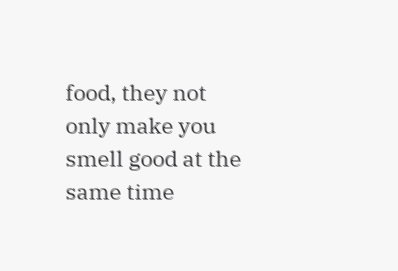food, they not only make you smell good at the same time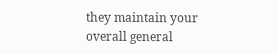they maintain your overall general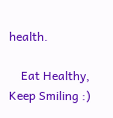health.

    Eat Healthy, Keep Smiling :)